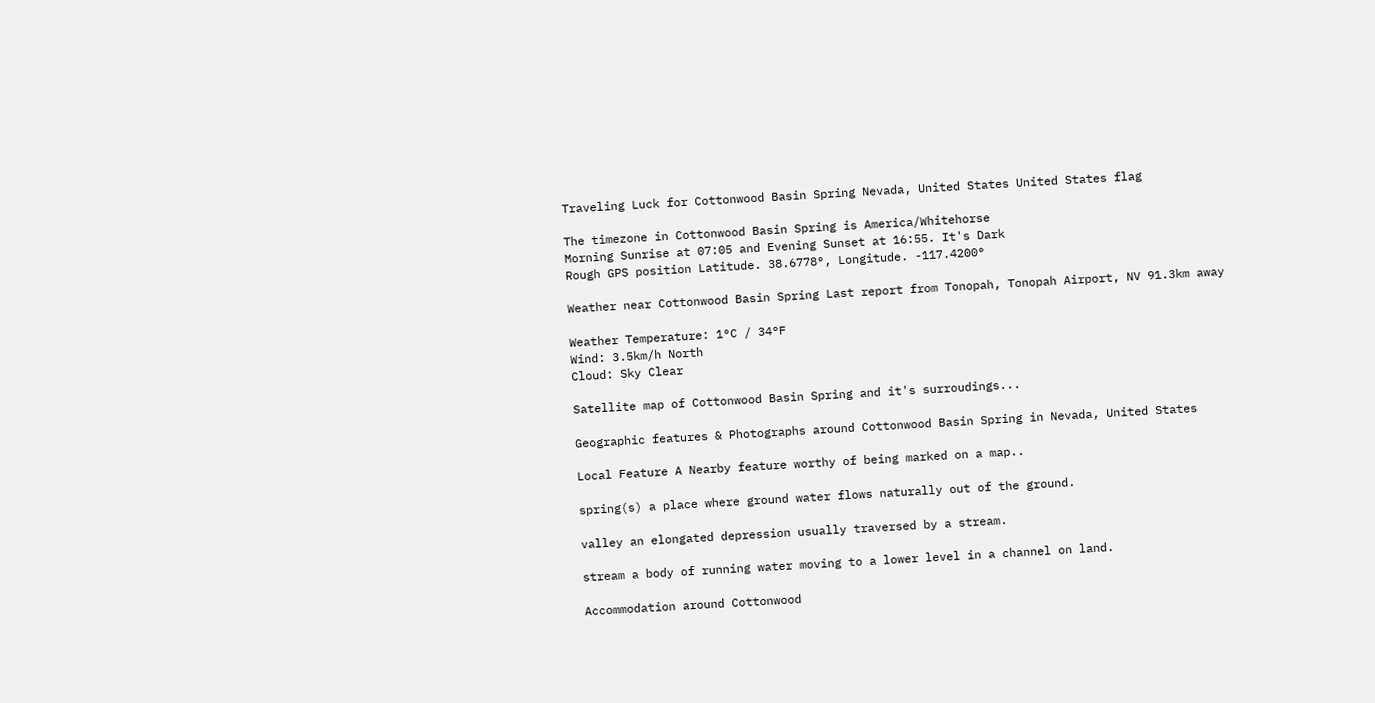Traveling Luck for Cottonwood Basin Spring Nevada, United States United States flag

The timezone in Cottonwood Basin Spring is America/Whitehorse
Morning Sunrise at 07:05 and Evening Sunset at 16:55. It's Dark
Rough GPS position Latitude. 38.6778°, Longitude. -117.4200°

Weather near Cottonwood Basin Spring Last report from Tonopah, Tonopah Airport, NV 91.3km away

Weather Temperature: 1°C / 34°F
Wind: 3.5km/h North
Cloud: Sky Clear

Satellite map of Cottonwood Basin Spring and it's surroudings...

Geographic features & Photographs around Cottonwood Basin Spring in Nevada, United States

Local Feature A Nearby feature worthy of being marked on a map..

spring(s) a place where ground water flows naturally out of the ground.

valley an elongated depression usually traversed by a stream.

stream a body of running water moving to a lower level in a channel on land.

Accommodation around Cottonwood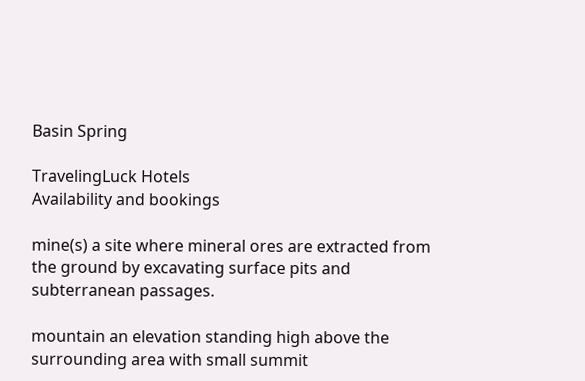Basin Spring

TravelingLuck Hotels
Availability and bookings

mine(s) a site where mineral ores are extracted from the ground by excavating surface pits and subterranean passages.

mountain an elevation standing high above the surrounding area with small summit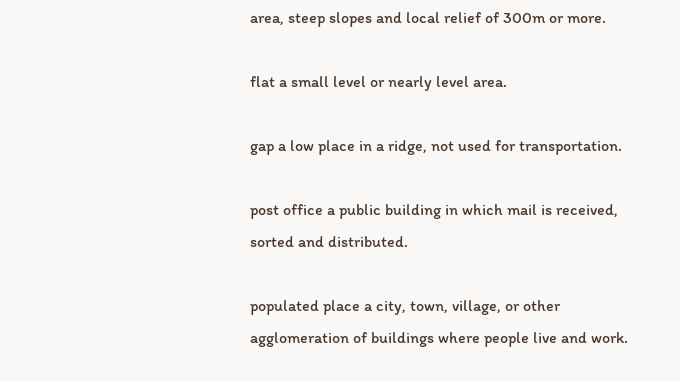area, steep slopes and local relief of 300m or more.

flat a small level or nearly level area.

gap a low place in a ridge, not used for transportation.

post office a public building in which mail is received, sorted and distributed.

populated place a city, town, village, or other agglomeration of buildings where people live and work.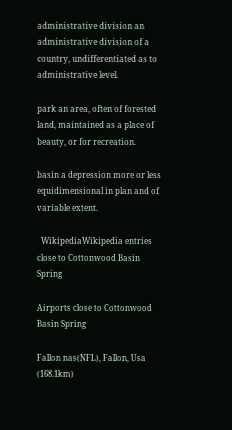administrative division an administrative division of a country, undifferentiated as to administrative level.

park an area, often of forested land, maintained as a place of beauty, or for recreation.

basin a depression more or less equidimensional in plan and of variable extent.

  WikipediaWikipedia entries close to Cottonwood Basin Spring

Airports close to Cottonwood Basin Spring

Fallon nas(NFL), Fallon, Usa (168.1km)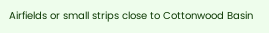Airfields or small strips close to Cottonwood Basin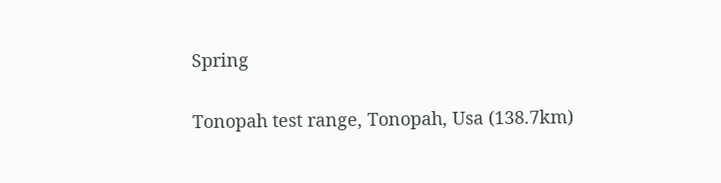Spring

Tonopah test range, Tonopah, Usa (138.7km)